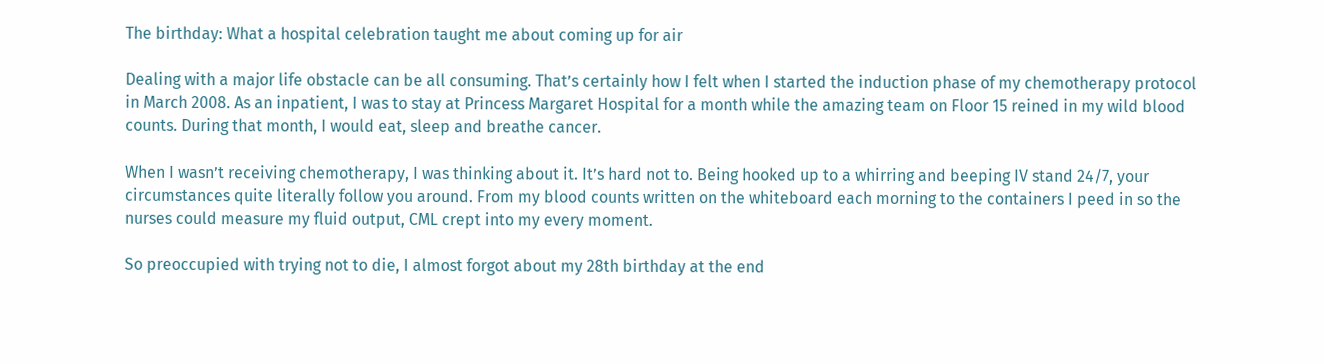The birthday: What a hospital celebration taught me about coming up for air

Dealing with a major life obstacle can be all consuming. That’s certainly how I felt when I started the induction phase of my chemotherapy protocol in March 2008. As an inpatient, I was to stay at Princess Margaret Hospital for a month while the amazing team on Floor 15 reined in my wild blood counts. During that month, I would eat, sleep and breathe cancer.

When I wasn’t receiving chemotherapy, I was thinking about it. It’s hard not to. Being hooked up to a whirring and beeping IV stand 24/7, your circumstances quite literally follow you around. From my blood counts written on the whiteboard each morning to the containers I peed in so the nurses could measure my fluid output, CML crept into my every moment.

So preoccupied with trying not to die, I almost forgot about my 28th birthday at the end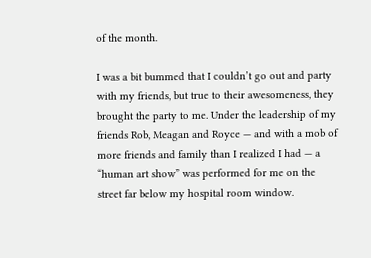of the month.

I was a bit bummed that I couldn’t go out and party with my friends, but true to their awesomeness, they brought the party to me. Under the leadership of my friends Rob, Meagan and Royce — and with a mob of more friends and family than I realized I had — a “human art show” was performed for me on the street far below my hospital room window.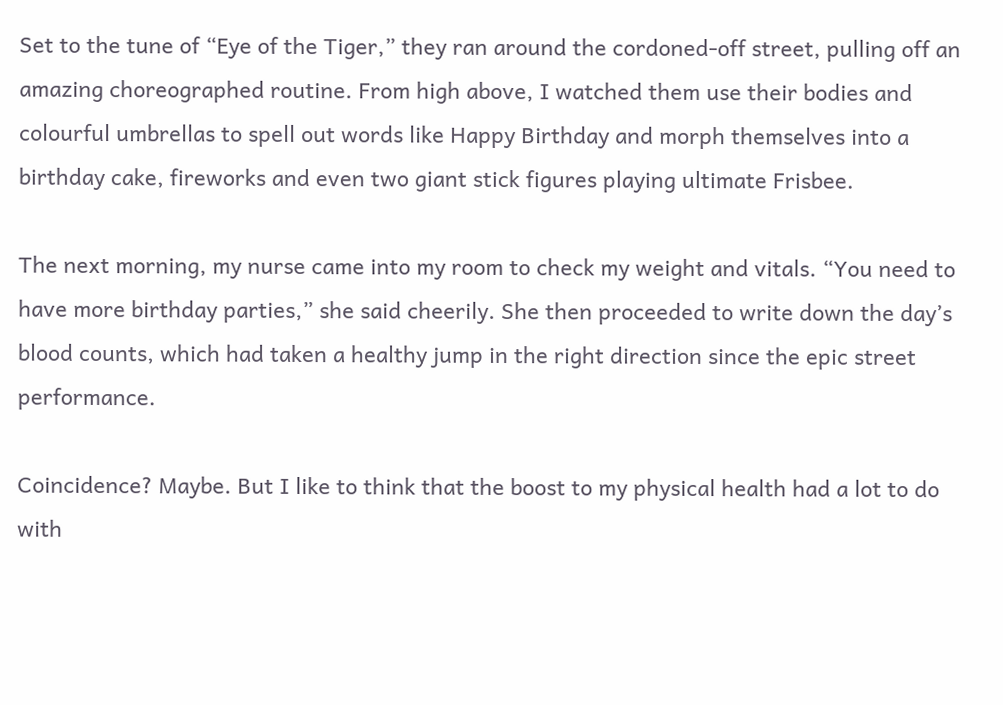Set to the tune of “Eye of the Tiger,” they ran around the cordoned-off street, pulling off an amazing choreographed routine. From high above, I watched them use their bodies and colourful umbrellas to spell out words like Happy Birthday and morph themselves into a birthday cake, fireworks and even two giant stick figures playing ultimate Frisbee.

The next morning, my nurse came into my room to check my weight and vitals. “You need to have more birthday parties,” she said cheerily. She then proceeded to write down the day’s blood counts, which had taken a healthy jump in the right direction since the epic street performance.

Coincidence? Maybe. But I like to think that the boost to my physical health had a lot to do with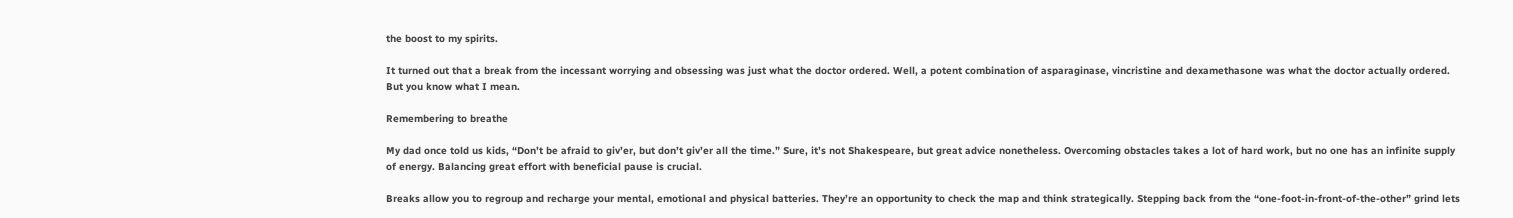the boost to my spirits.

It turned out that a break from the incessant worrying and obsessing was just what the doctor ordered. Well, a potent combination of asparaginase, vincristine and dexamethasone was what the doctor actually ordered. But you know what I mean.

Remembering to breathe

My dad once told us kids, “Don’t be afraid to giv’er, but don’t giv’er all the time.” Sure, it’s not Shakespeare, but great advice nonetheless. Overcoming obstacles takes a lot of hard work, but no one has an infinite supply of energy. Balancing great effort with beneficial pause is crucial.

Breaks allow you to regroup and recharge your mental, emotional and physical batteries. They’re an opportunity to check the map and think strategically. Stepping back from the “one-foot-in-front-of-the-other” grind lets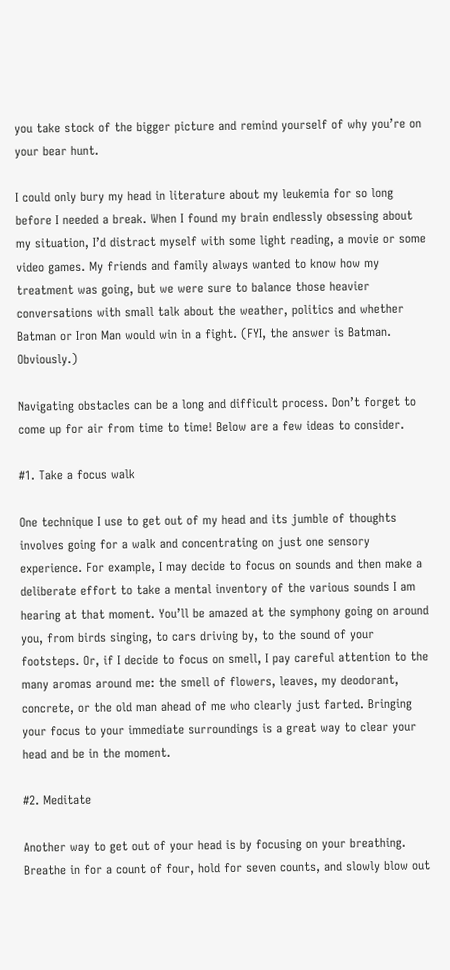you take stock of the bigger picture and remind yourself of why you’re on your bear hunt.

I could only bury my head in literature about my leukemia for so long before I needed a break. When I found my brain endlessly obsessing about my situation, I’d distract myself with some light reading, a movie or some video games. My friends and family always wanted to know how my treatment was going, but we were sure to balance those heavier conversations with small talk about the weather, politics and whether Batman or Iron Man would win in a fight. (FYI, the answer is Batman. Obviously.)

Navigating obstacles can be a long and difficult process. Don’t forget to come up for air from time to time! Below are a few ideas to consider.

#1. Take a focus walk

One technique I use to get out of my head and its jumble of thoughts involves going for a walk and concentrating on just one sensory experience. For example, I may decide to focus on sounds and then make a deliberate effort to take a mental inventory of the various sounds I am hearing at that moment. You’ll be amazed at the symphony going on around you, from birds singing, to cars driving by, to the sound of your footsteps. Or, if I decide to focus on smell, I pay careful attention to the many aromas around me: the smell of flowers, leaves, my deodorant, concrete, or the old man ahead of me who clearly just farted. Bringing your focus to your immediate surroundings is a great way to clear your head and be in the moment.

#2. Meditate

Another way to get out of your head is by focusing on your breathing. Breathe in for a count of four, hold for seven counts, and slowly blow out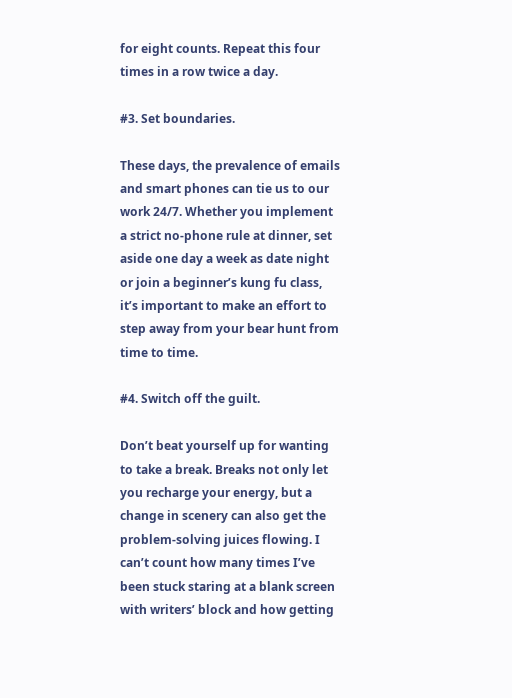for eight counts. Repeat this four times in a row twice a day.

#3. Set boundaries.

These days, the prevalence of emails and smart phones can tie us to our work 24/7. Whether you implement a strict no-phone rule at dinner, set aside one day a week as date night or join a beginner’s kung fu class, it’s important to make an effort to step away from your bear hunt from time to time.

#4. Switch off the guilt.

Don’t beat yourself up for wanting to take a break. Breaks not only let you recharge your energy, but a change in scenery can also get the problem-solving juices flowing. I can’t count how many times I’ve been stuck staring at a blank screen with writers’ block and how getting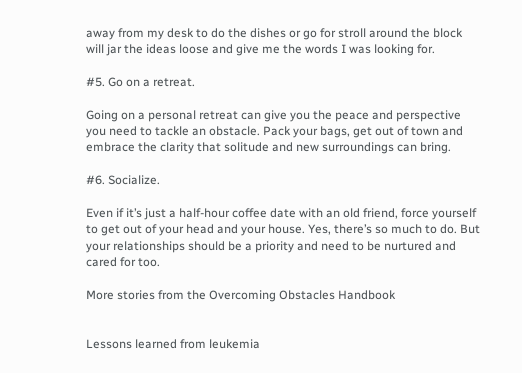away from my desk to do the dishes or go for stroll around the block will jar the ideas loose and give me the words I was looking for.

#5. Go on a retreat.

Going on a personal retreat can give you the peace and perspective you need to tackle an obstacle. Pack your bags, get out of town and embrace the clarity that solitude and new surroundings can bring.

#6. Socialize.

Even if it’s just a half-hour coffee date with an old friend, force yourself to get out of your head and your house. Yes, there’s so much to do. But your relationships should be a priority and need to be nurtured and cared for too.

More stories from the Overcoming Obstacles Handbook


Lessons learned from leukemia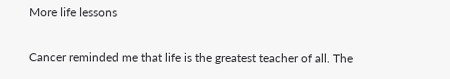More life lessons

Cancer reminded me that life is the greatest teacher of all. The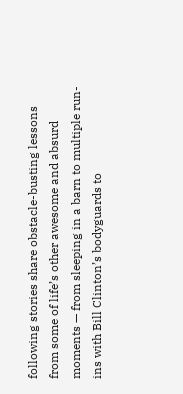following stories share obstacle-busting lessons from some of life’s other awesome and absurd moments — from sleeping in a barn to multiple run-ins with Bill Clinton’s bodyguards to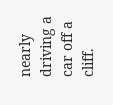nearly driving a car off a cliff.